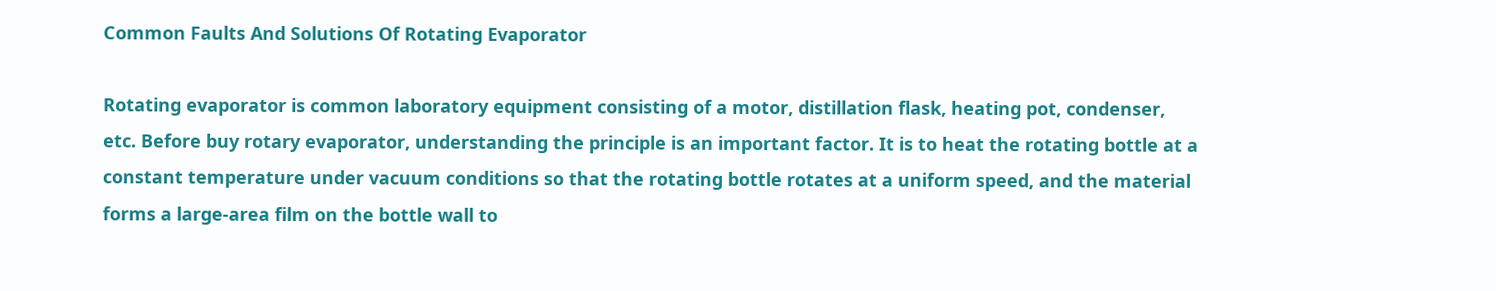Common Faults And Solutions Of Rotating Evaporator

Rotating evaporator is common laboratory equipment consisting of a motor, distillation flask, heating pot, condenser, etc. Before buy rotary evaporator, understanding the principle is an important factor. It is to heat the rotating bottle at a constant temperature under vacuum conditions so that the rotating bottle rotates at a uniform speed, and the material forms a large-area film on the bottle wall to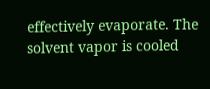effectively evaporate. The solvent vapor is cooled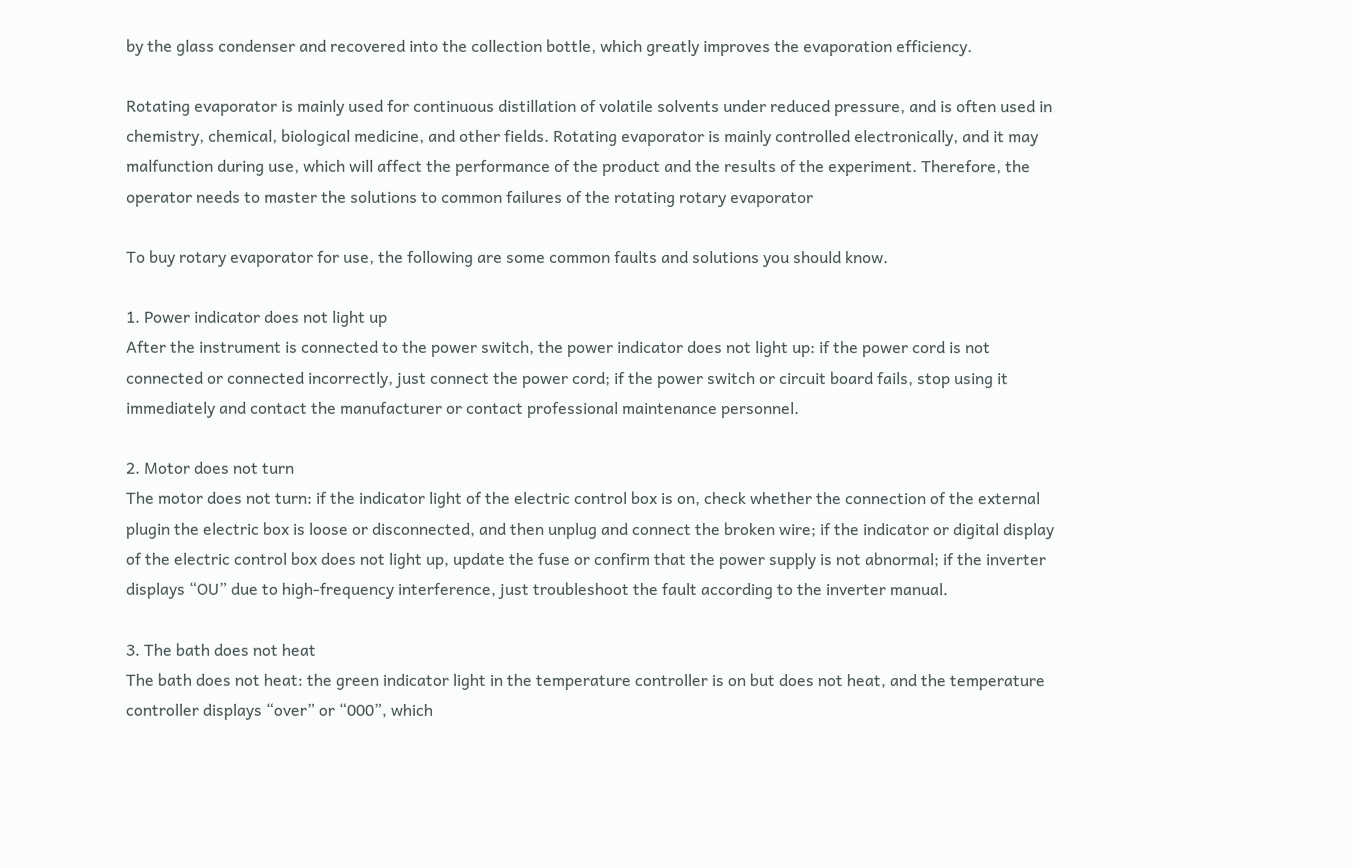by the glass condenser and recovered into the collection bottle, which greatly improves the evaporation efficiency.

Rotating evaporator is mainly used for continuous distillation of volatile solvents under reduced pressure, and is often used in chemistry, chemical, biological medicine, and other fields. Rotating evaporator is mainly controlled electronically, and it may malfunction during use, which will affect the performance of the product and the results of the experiment. Therefore, the operator needs to master the solutions to common failures of the rotating rotary evaporator

To buy rotary evaporator for use, the following are some common faults and solutions you should know.

1. Power indicator does not light up
After the instrument is connected to the power switch, the power indicator does not light up: if the power cord is not connected or connected incorrectly, just connect the power cord; if the power switch or circuit board fails, stop using it immediately and contact the manufacturer or contact professional maintenance personnel.

2. Motor does not turn
The motor does not turn: if the indicator light of the electric control box is on, check whether the connection of the external plugin the electric box is loose or disconnected, and then unplug and connect the broken wire; if the indicator or digital display of the electric control box does not light up, update the fuse or confirm that the power supply is not abnormal; if the inverter displays “OU” due to high-frequency interference, just troubleshoot the fault according to the inverter manual.

3. The bath does not heat
The bath does not heat: the green indicator light in the temperature controller is on but does not heat, and the temperature controller displays “over” or “000”, which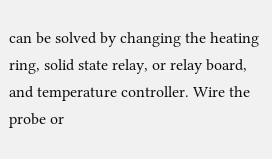can be solved by changing the heating ring, solid state relay, or relay board, and temperature controller. Wire the probe or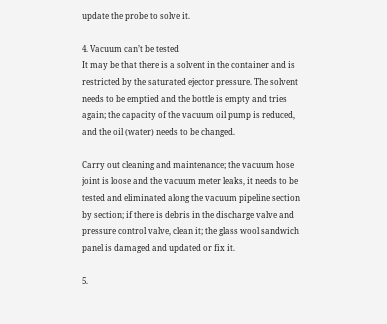update the probe to solve it.

4. Vacuum can’t be tested
It may be that there is a solvent in the container and is restricted by the saturated ejector pressure. The solvent needs to be emptied and the bottle is empty and tries again; the capacity of the vacuum oil pump is reduced, and the oil (water) needs to be changed.

Carry out cleaning and maintenance; the vacuum hose joint is loose and the vacuum meter leaks, it needs to be tested and eliminated along the vacuum pipeline section by section; if there is debris in the discharge valve and pressure control valve, clean it; the glass wool sandwich panel is damaged and updated or fix it.

5.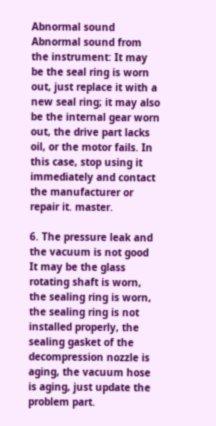Abnormal sound
Abnormal sound from the instrument: It may be the seal ring is worn out, just replace it with a new seal ring; it may also be the internal gear worn out, the drive part lacks oil, or the motor fails. In this case, stop using it immediately and contact the manufacturer or repair it. master.

6. The pressure leak and the vacuum is not good
It may be the glass rotating shaft is worn, the sealing ring is worn, the sealing ring is not installed properly, the sealing gasket of the decompression nozzle is aging, the vacuum hose is aging, just update the problem part.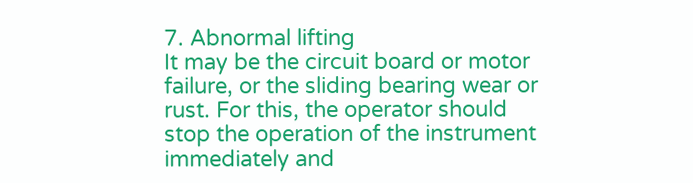7. Abnormal lifting
It may be the circuit board or motor failure, or the sliding bearing wear or rust. For this, the operator should stop the operation of the instrument immediately and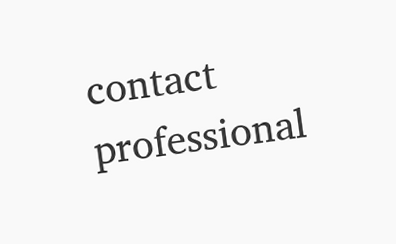contact professional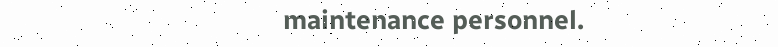maintenance personnel.